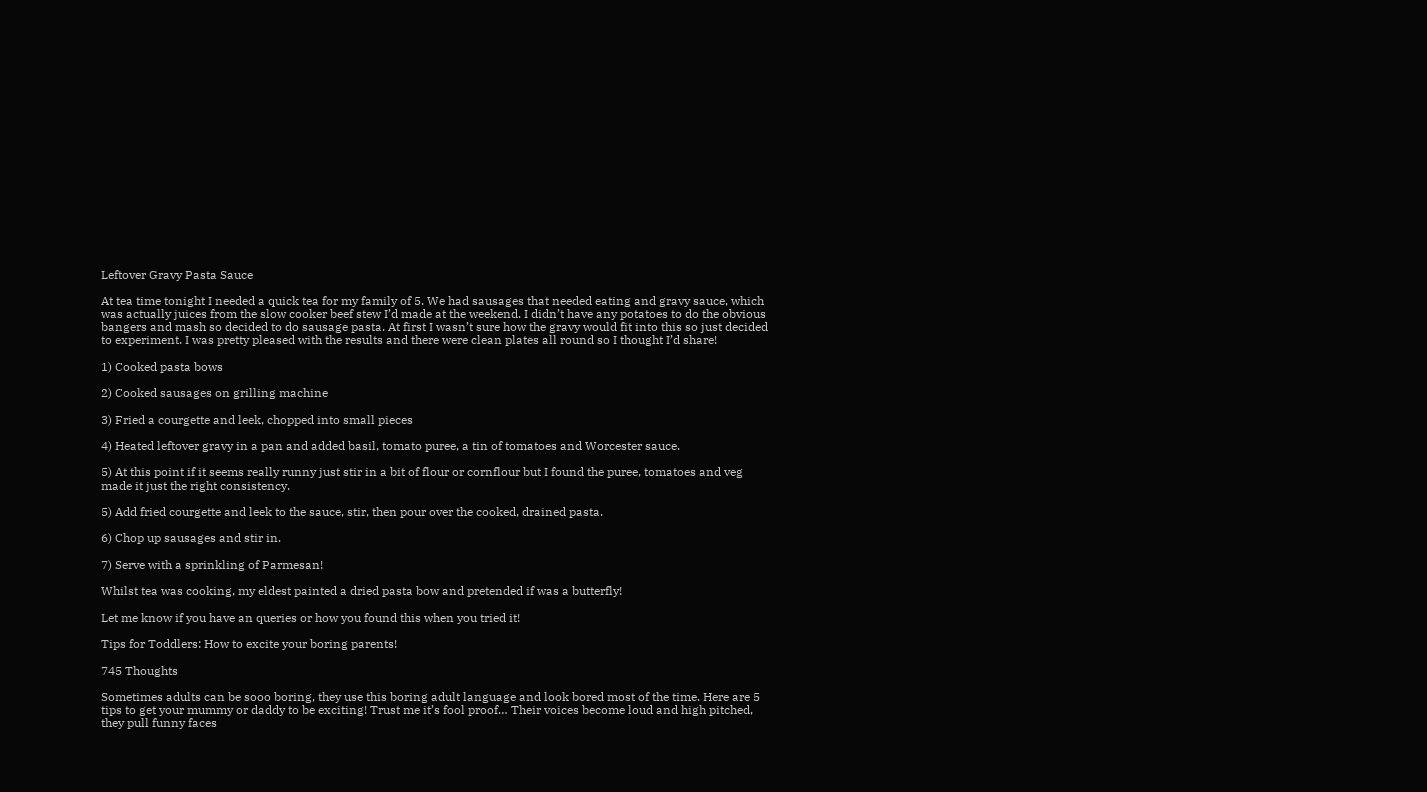Leftover Gravy Pasta Sauce

At tea time tonight I needed a quick tea for my family of 5. We had sausages that needed eating and gravy sauce, which was actually juices from the slow cooker beef stew I’d made at the weekend. I didn’t have any potatoes to do the obvious bangers and mash so decided to do sausage pasta. At first I wasn’t sure how the gravy would fit into this so just decided to experiment. I was pretty pleased with the results and there were clean plates all round so I thought I’d share!

1) Cooked pasta bows

2) Cooked sausages on grilling machine

3) Fried a courgette and leek, chopped into small pieces

4) Heated leftover gravy in a pan and added basil, tomato puree, a tin of tomatoes and Worcester sauce.

5) At this point if it seems really runny just stir in a bit of flour or cornflour but I found the puree, tomatoes and veg made it just the right consistency.

5) Add fried courgette and leek to the sauce, stir, then pour over the cooked, drained pasta.

6) Chop up sausages and stir in.

7) Serve with a sprinkling of Parmesan!

Whilst tea was cooking, my eldest painted a dried pasta bow and pretended if was a butterfly!

Let me know if you have an queries or how you found this when you tried it!

Tips for Toddlers: How to excite your boring parents!

745 Thoughts

Sometimes adults can be sooo boring, they use this boring adult language and look bored most of the time. Here are 5 tips to get your mummy or daddy to be exciting! Trust me it’s fool proof… Their voices become loud and high pitched, they pull funny faces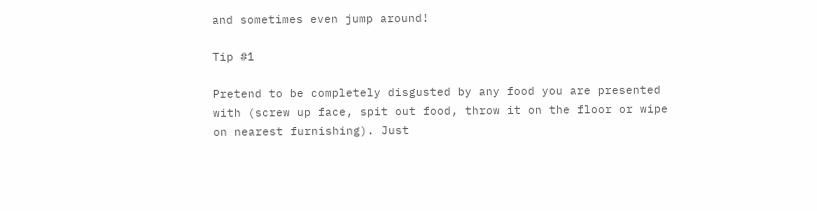and sometimes even jump around!

Tip #1

Pretend to be completely disgusted by any food you are presented with (screw up face, spit out food, throw it on the floor or wipe on nearest furnishing). Just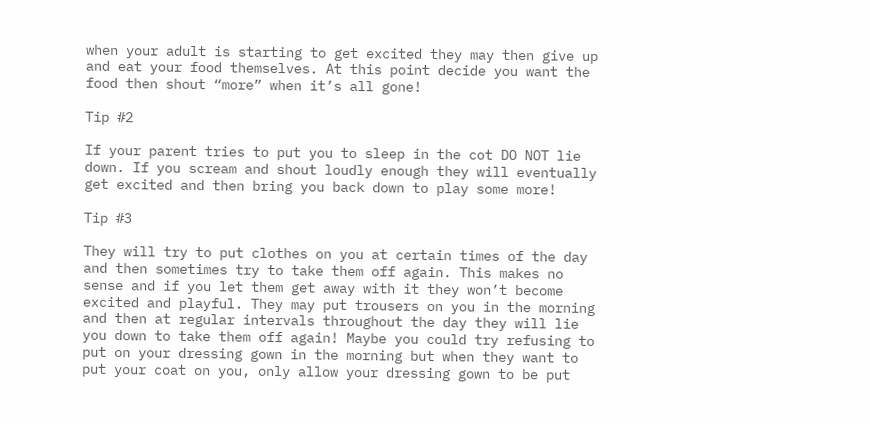when your adult is starting to get excited they may then give up and eat your food themselves. At this point decide you want the food then shout “more” when it’s all gone!

Tip #2

If your parent tries to put you to sleep in the cot DO NOT lie down. If you scream and shout loudly enough they will eventually get excited and then bring you back down to play some more!

Tip #3

They will try to put clothes on you at certain times of the day and then sometimes try to take them off again. This makes no sense and if you let them get away with it they won’t become excited and playful. They may put trousers on you in the morning and then at regular intervals throughout the day they will lie you down to take them off again! Maybe you could try refusing to put on your dressing gown in the morning but when they want to put your coat on you, only allow your dressing gown to be put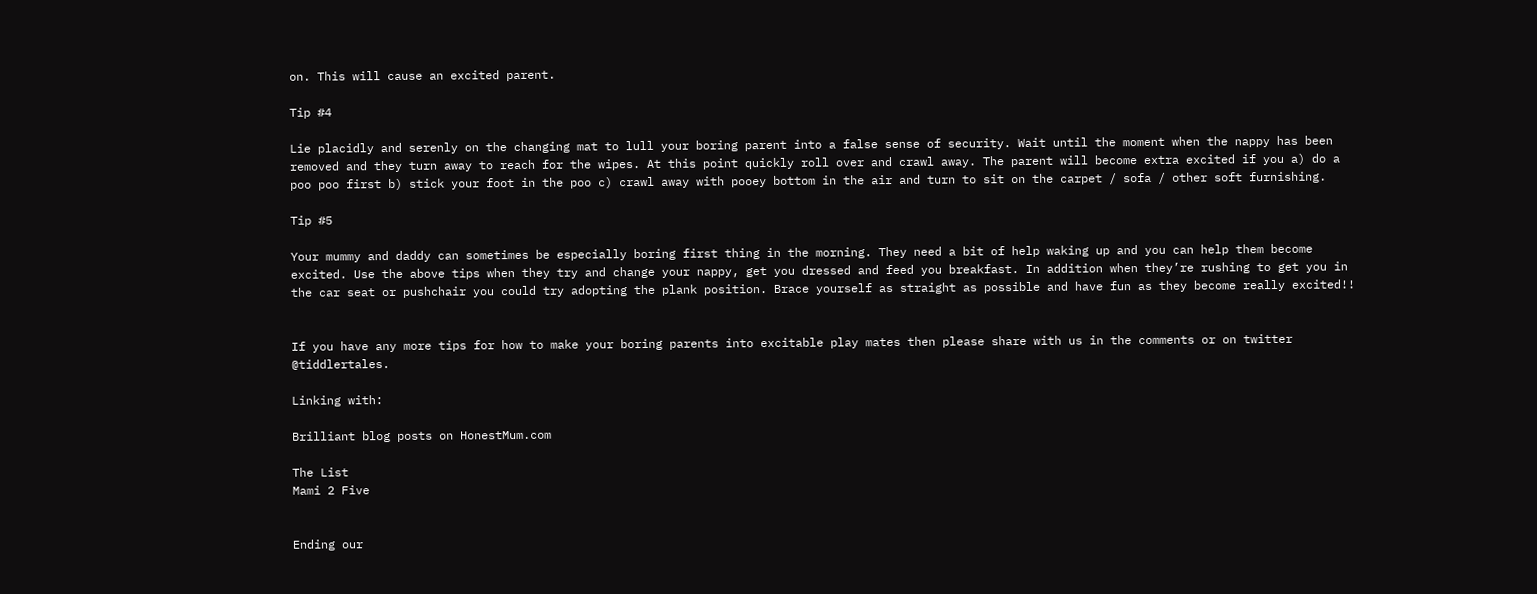on. This will cause an excited parent.

Tip #4

Lie placidly and serenly on the changing mat to lull your boring parent into a false sense of security. Wait until the moment when the nappy has been removed and they turn away to reach for the wipes. At this point quickly roll over and crawl away. The parent will become extra excited if you a) do a poo poo first b) stick your foot in the poo c) crawl away with pooey bottom in the air and turn to sit on the carpet / sofa / other soft furnishing.

Tip #5

Your mummy and daddy can sometimes be especially boring first thing in the morning. They need a bit of help waking up and you can help them become excited. Use the above tips when they try and change your nappy, get you dressed and feed you breakfast. In addition when they’re rushing to get you in the car seat or pushchair you could try adopting the plank position. Brace yourself as straight as possible and have fun as they become really excited!!


If you have any more tips for how to make your boring parents into excitable play mates then please share with us in the comments or on twitter @tiddlertales.

Linking with:

Brilliant blog posts on HonestMum.com

The List
Mami 2 Five


Ending our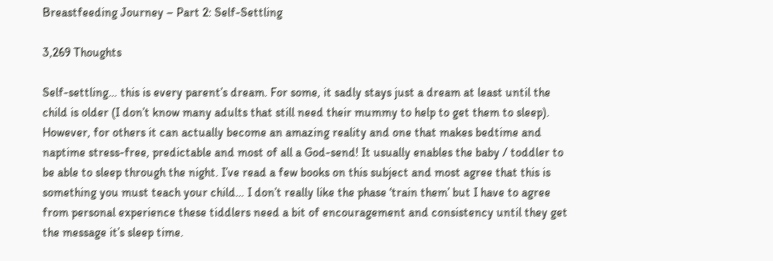Breastfeeding Journey – Part 2: Self-Settling

3,269 Thoughts

Self-settling… this is every parent’s dream. For some, it sadly stays just a dream at least until the child is older (I don’t know many adults that still need their mummy to help to get them to sleep). However, for others it can actually become an amazing reality and one that makes bedtime and naptime stress-free, predictable and most of all a God-send! It usually enables the baby / toddler to be able to sleep through the night. I’ve read a few books on this subject and most agree that this is something you must teach your child… I don’t really like the phase ‘train them’ but I have to agree from personal experience these tiddlers need a bit of encouragement and consistency until they get the message it’s sleep time.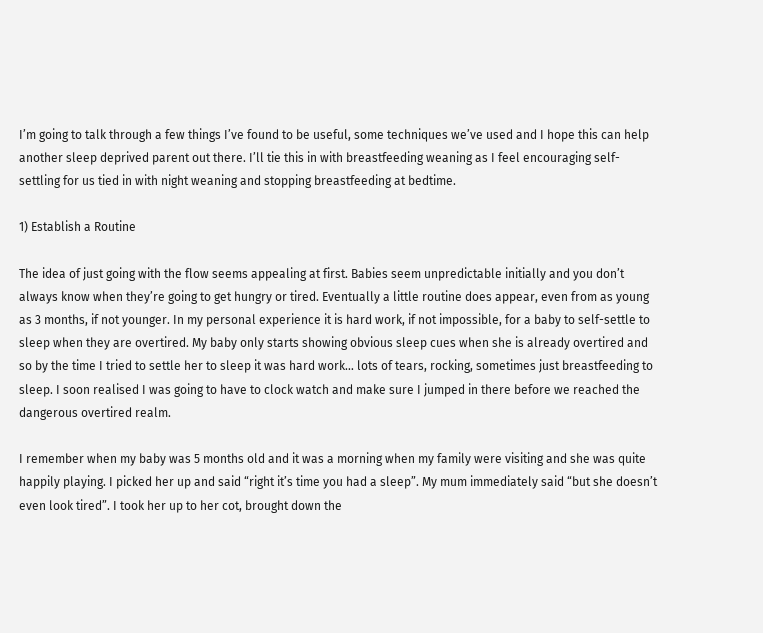I’m going to talk through a few things I’ve found to be useful, some techniques we’ve used and I hope this can help another sleep deprived parent out there. I’ll tie this in with breastfeeding weaning as I feel encouraging self-settling for us tied in with night weaning and stopping breastfeeding at bedtime.

1) Establish a Routine

The idea of just going with the flow seems appealing at first. Babies seem unpredictable initially and you don’t always know when they’re going to get hungry or tired. Eventually a little routine does appear, even from as young as 3 months, if not younger. In my personal experience it is hard work, if not impossible, for a baby to self-settle to sleep when they are overtired. My baby only starts showing obvious sleep cues when she is already overtired and so by the time I tried to settle her to sleep it was hard work… lots of tears, rocking, sometimes just breastfeeding to sleep. I soon realised I was going to have to clock watch and make sure I jumped in there before we reached the dangerous overtired realm.

I remember when my baby was 5 months old and it was a morning when my family were visiting and she was quite happily playing. I picked her up and said “right it’s time you had a sleep”. My mum immediately said “but she doesn’t even look tired”. I took her up to her cot, brought down the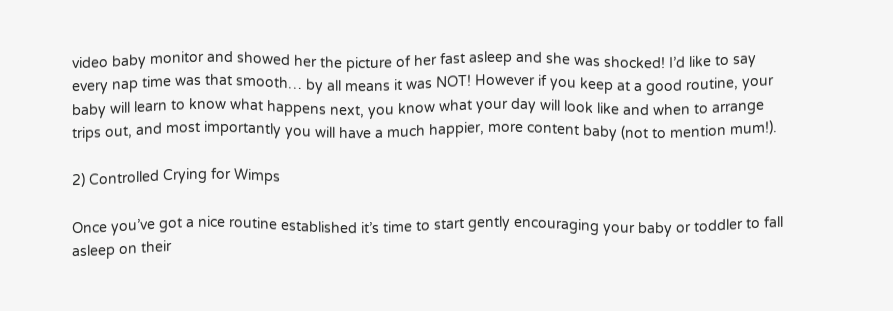video baby monitor and showed her the picture of her fast asleep and she was shocked! I’d like to say every nap time was that smooth… by all means it was NOT! However if you keep at a good routine, your baby will learn to know what happens next, you know what your day will look like and when to arrange trips out, and most importantly you will have a much happier, more content baby (not to mention mum!).

2) Controlled Crying for Wimps

Once you’ve got a nice routine established it’s time to start gently encouraging your baby or toddler to fall asleep on their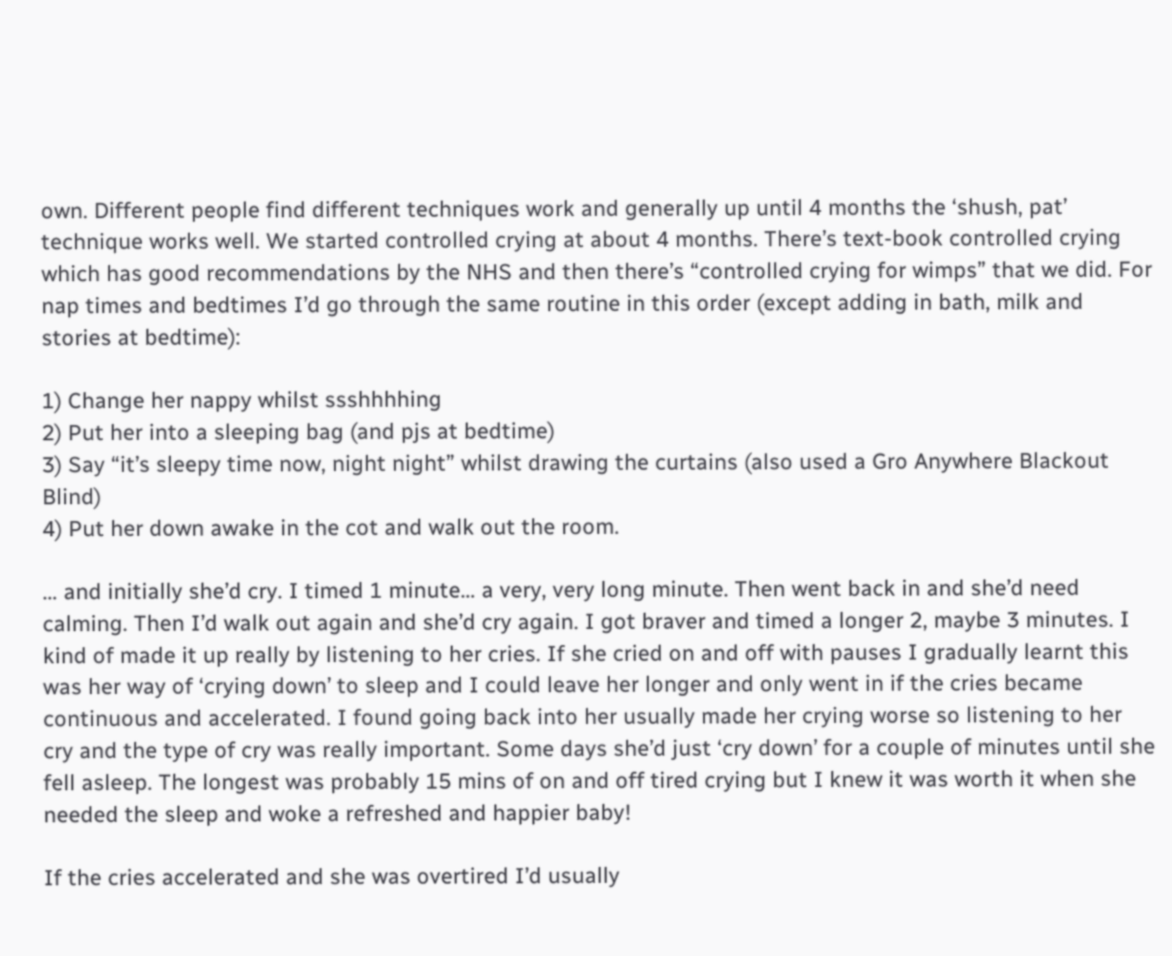own. Different people find different techniques work and generally up until 4 months the ‘shush, pat’ technique works well. We started controlled crying at about 4 months. There’s text-book controlled crying which has good recommendations by the NHS and then there’s “controlled crying for wimps” that we did. For nap times and bedtimes I’d go through the same routine in this order (except adding in bath, milk and stories at bedtime):

1) Change her nappy whilst ssshhhhing
2) Put her into a sleeping bag (and pjs at bedtime)
3) Say “it’s sleepy time now, night night” whilst drawing the curtains (also used a Gro Anywhere Blackout Blind)
4) Put her down awake in the cot and walk out the room.

… and initially she’d cry. I timed 1 minute… a very, very long minute. Then went back in and she’d need calming. Then I’d walk out again and she’d cry again. I got braver and timed a longer 2, maybe 3 minutes. I kind of made it up really by listening to her cries. If she cried on and off with pauses I gradually learnt this was her way of ‘crying down’ to sleep and I could leave her longer and only went in if the cries became continuous and accelerated. I found going back into her usually made her crying worse so listening to her cry and the type of cry was really important. Some days she’d just ‘cry down’ for a couple of minutes until she fell asleep. The longest was probably 15 mins of on and off tired crying but I knew it was worth it when she needed the sleep and woke a refreshed and happier baby!

If the cries accelerated and she was overtired I’d usually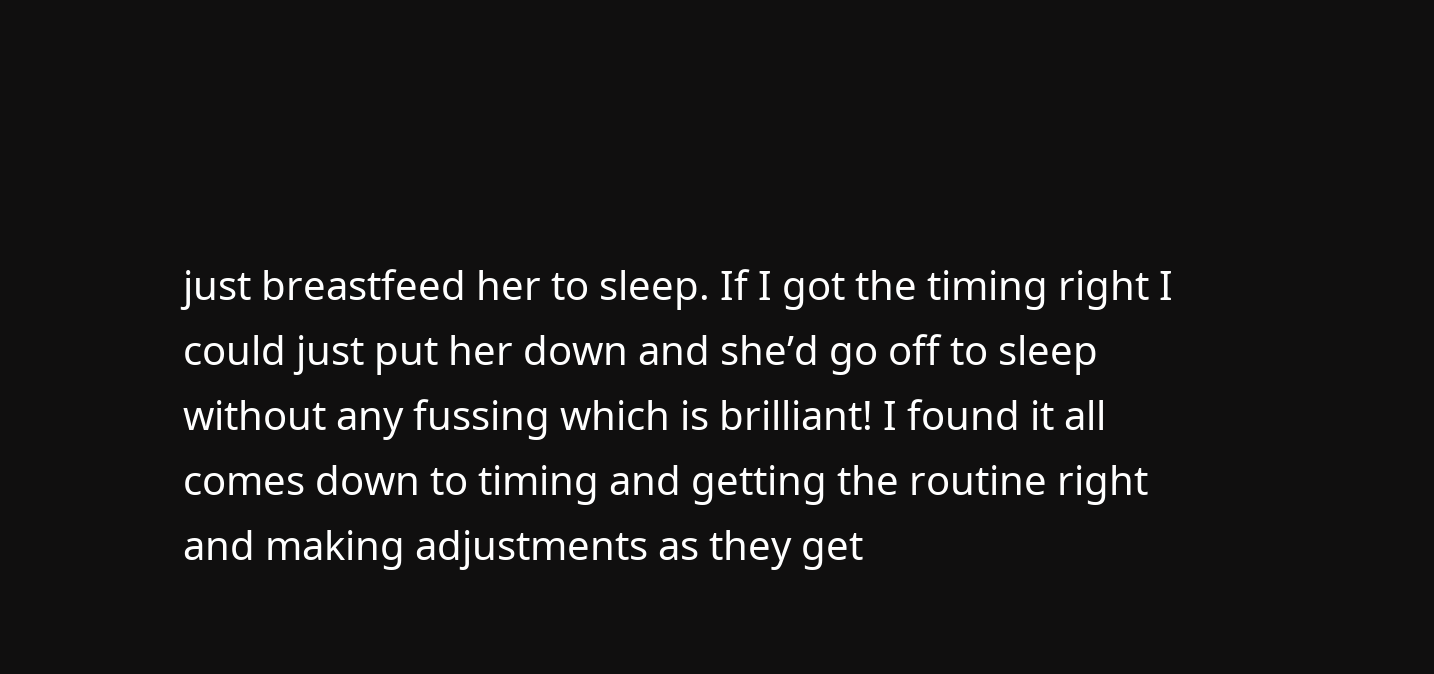just breastfeed her to sleep. If I got the timing right I could just put her down and she’d go off to sleep without any fussing which is brilliant! I found it all comes down to timing and getting the routine right and making adjustments as they get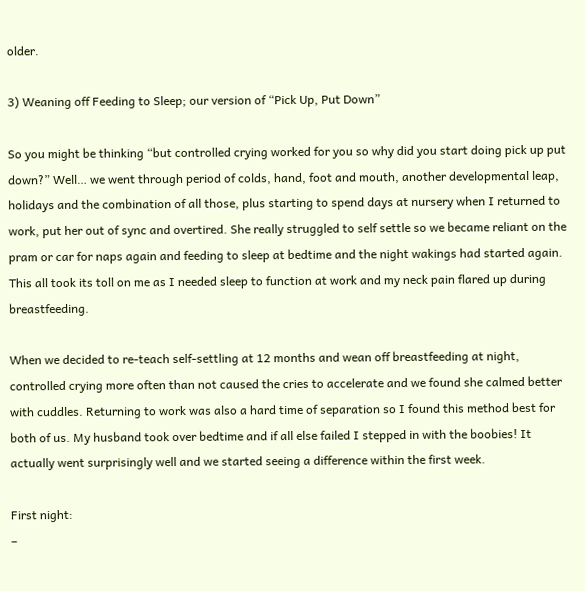older.

3) Weaning off Feeding to Sleep; our version of “Pick Up, Put Down”

So you might be thinking “but controlled crying worked for you so why did you start doing pick up put down?” Well… we went through period of colds, hand, foot and mouth, another developmental leap, holidays and the combination of all those, plus starting to spend days at nursery when I returned to work, put her out of sync and overtired. She really struggled to self settle so we became reliant on the pram or car for naps again and feeding to sleep at bedtime and the night wakings had started again. This all took its toll on me as I needed sleep to function at work and my neck pain flared up during breastfeeding.

When we decided to re-teach self-settling at 12 months and wean off breastfeeding at night, controlled crying more often than not caused the cries to accelerate and we found she calmed better with cuddles. Returning to work was also a hard time of separation so I found this method best for both of us. My husband took over bedtime and if all else failed I stepped in with the boobies! It actually went surprisingly well and we started seeing a difference within the first week.

First night:
–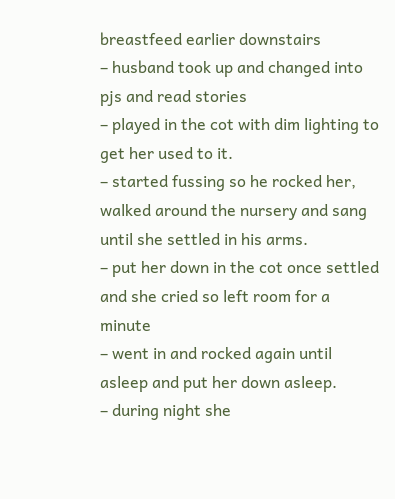breastfeed earlier downstairs
– husband took up and changed into pjs and read stories
– played in the cot with dim lighting to get her used to it.
– started fussing so he rocked her, walked around the nursery and sang until she settled in his arms.
– put her down in the cot once settled and she cried so left room for a minute
– went in and rocked again until asleep and put her down asleep.
– during night she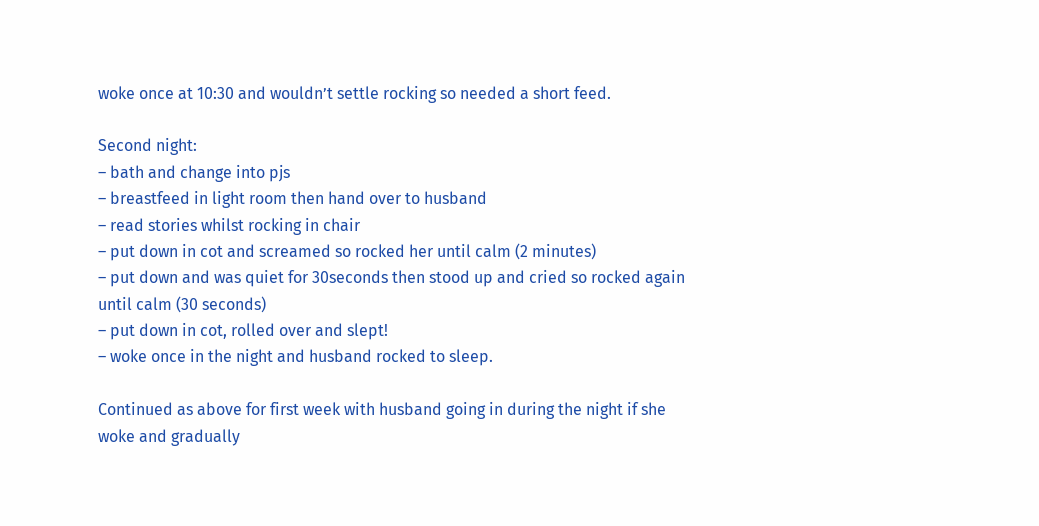woke once at 10:30 and wouldn’t settle rocking so needed a short feed.

Second night:
– bath and change into pjs
– breastfeed in light room then hand over to husband
– read stories whilst rocking in chair
– put down in cot and screamed so rocked her until calm (2 minutes)
– put down and was quiet for 30seconds then stood up and cried so rocked again until calm (30 seconds)
– put down in cot, rolled over and slept!
– woke once in the night and husband rocked to sleep.

Continued as above for first week with husband going in during the night if she woke and gradually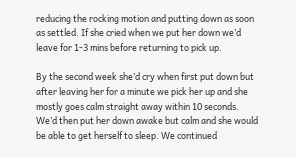reducing the rocking motion and putting down as soon as settled. If she cried when we put her down we’d leave for 1-3 mins before returning to pick up.

By the second week she’d cry when first put down but after leaving her for a minute we pick her up and she mostly goes calm straight away within 10 seconds. We’d then put her down awake but calm and she would be able to get herself to sleep. We continued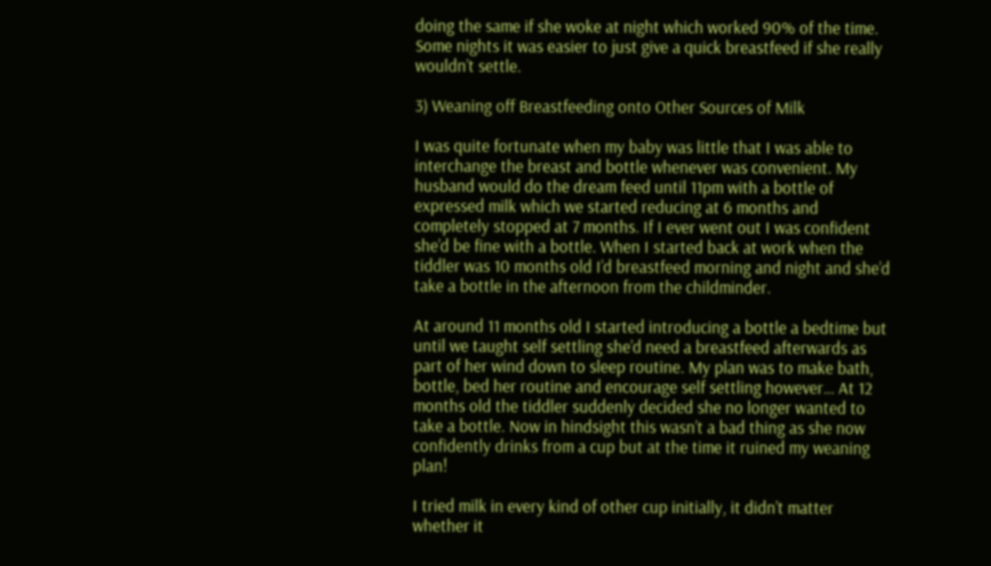doing the same if she woke at night which worked 90% of the time. Some nights it was easier to just give a quick breastfeed if she really wouldn’t settle.

3) Weaning off Breastfeeding onto Other Sources of Milk

I was quite fortunate when my baby was little that I was able to interchange the breast and bottle whenever was convenient. My husband would do the dream feed until 11pm with a bottle of expressed milk which we started reducing at 6 months and completely stopped at 7 months. If I ever went out I was confident she’d be fine with a bottle. When I started back at work when the tiddler was 10 months old I’d breastfeed morning and night and she’d take a bottle in the afternoon from the childminder.

At around 11 months old I started introducing a bottle a bedtime but until we taught self settling she’d need a breastfeed afterwards as part of her wind down to sleep routine. My plan was to make bath, bottle, bed her routine and encourage self settling however… At 12 months old the tiddler suddenly decided she no longer wanted to take a bottle. Now in hindsight this wasn’t a bad thing as she now confidently drinks from a cup but at the time it ruined my weaning plan!

I tried milk in every kind of other cup initially, it didn’t matter whether it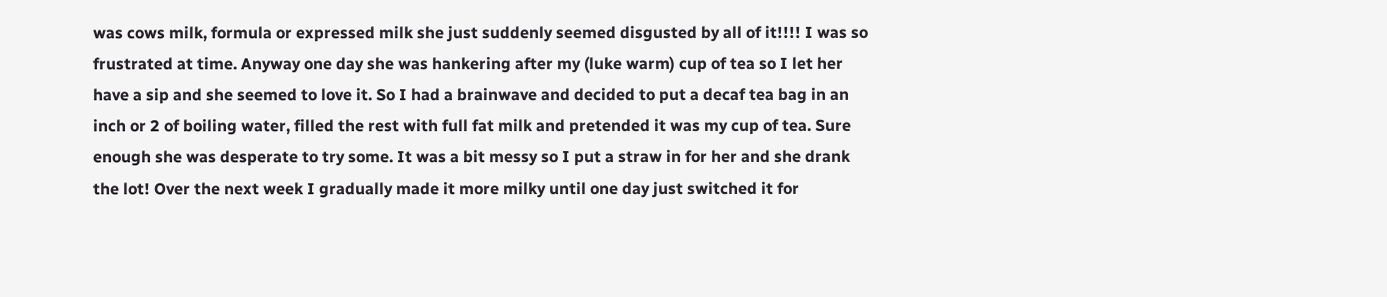was cows milk, formula or expressed milk she just suddenly seemed disgusted by all of it!!!! I was so frustrated at time. Anyway one day she was hankering after my (luke warm) cup of tea so I let her have a sip and she seemed to love it. So I had a brainwave and decided to put a decaf tea bag in an inch or 2 of boiling water, filled the rest with full fat milk and pretended it was my cup of tea. Sure enough she was desperate to try some. It was a bit messy so I put a straw in for her and she drank the lot! Over the next week I gradually made it more milky until one day just switched it for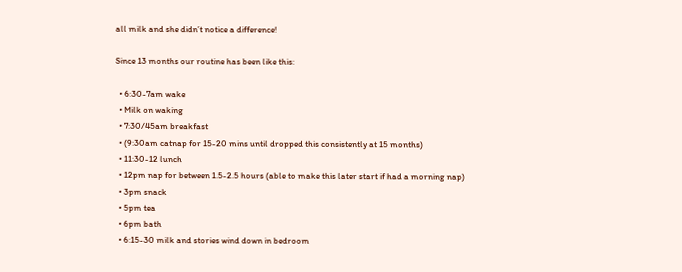all milk and she didn’t notice a difference!

Since 13 months our routine has been like this:

  • 6:30-7am wake
  • Milk on waking
  • 7:30/45am breakfast
  • (9:30am catnap for 15-20 mins until dropped this consistently at 15 months)
  • 11:30-12 lunch
  • 12pm nap for between 1.5-2.5 hours (able to make this later start if had a morning nap)
  • 3pm snack
  • 5pm tea
  • 6pm bath
  • 6:15-30 milk and stories wind down in bedroom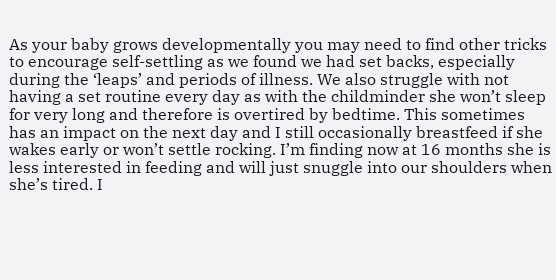As your baby grows developmentally you may need to find other tricks to encourage self-settling as we found we had set backs, especially during the ‘leaps’ and periods of illness. We also struggle with not having a set routine every day as with the childminder she won’t sleep for very long and therefore is overtired by bedtime. This sometimes has an impact on the next day and I still occasionally breastfeed if she wakes early or won’t settle rocking. I’m finding now at 16 months she is less interested in feeding and will just snuggle into our shoulders when she’s tired. I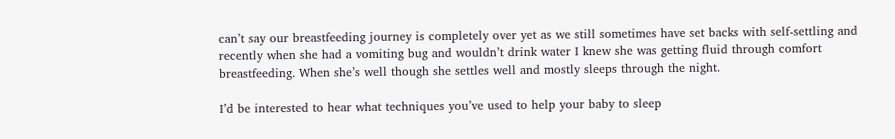can’t say our breastfeeding journey is completely over yet as we still sometimes have set backs with self-settling and recently when she had a vomiting bug and wouldn’t drink water I knew she was getting fluid through comfort breastfeeding. When she’s well though she settles well and mostly sleeps through the night.

I’d be interested to hear what techniques you’ve used to help your baby to sleep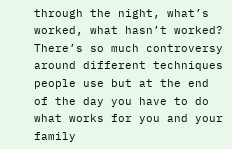through the night, what’s worked, what hasn’t worked? There’s so much controversy around different techniques people use but at the end of the day you have to do what works for you and your family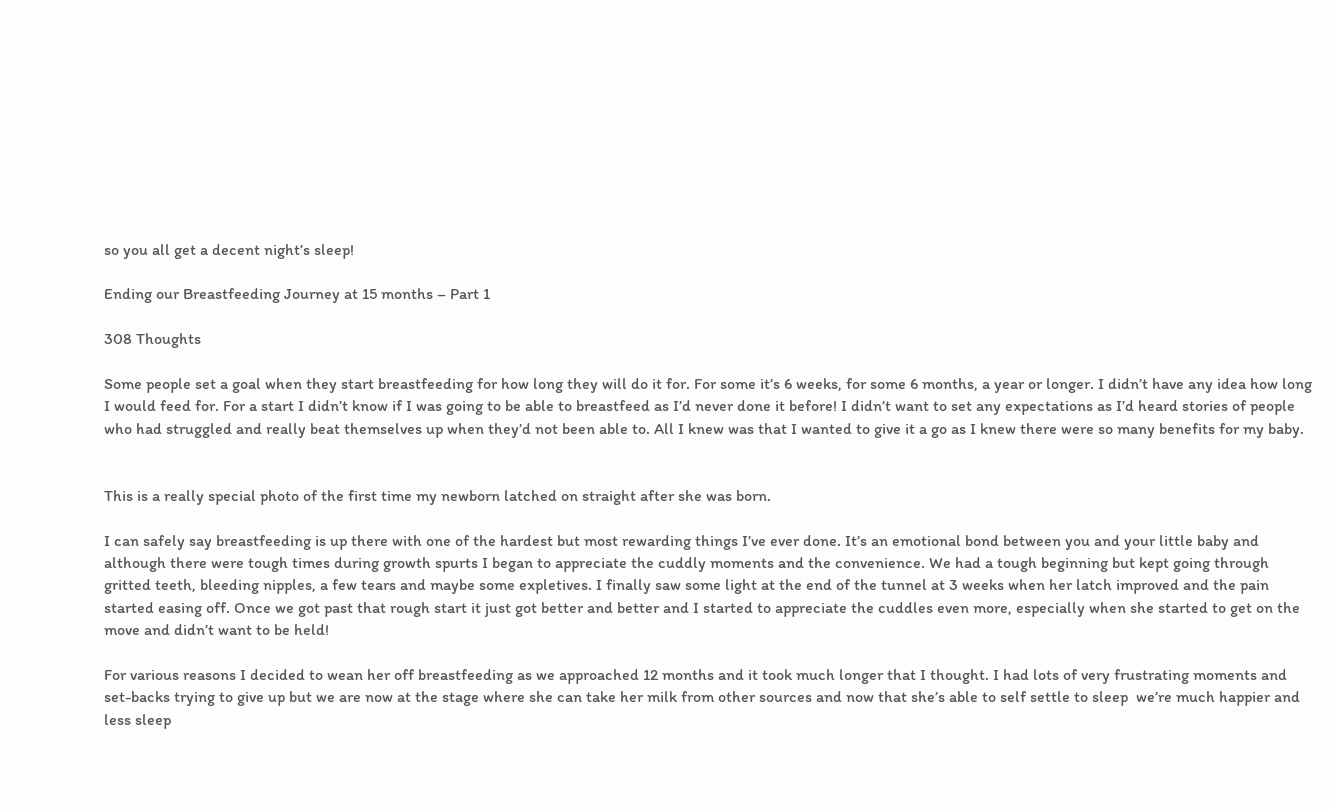so you all get a decent night’s sleep!

Ending our Breastfeeding Journey at 15 months – Part 1

308 Thoughts

Some people set a goal when they start breastfeeding for how long they will do it for. For some it’s 6 weeks, for some 6 months, a year or longer. I didn’t have any idea how long I would feed for. For a start I didn’t know if I was going to be able to breastfeed as I’d never done it before! I didn’t want to set any expectations as I’d heard stories of people who had struggled and really beat themselves up when they’d not been able to. All I knew was that I wanted to give it a go as I knew there were so many benefits for my baby.


This is a really special photo of the first time my newborn latched on straight after she was born.

I can safely say breastfeeding is up there with one of the hardest but most rewarding things I’ve ever done. It’s an emotional bond between you and your little baby and although there were tough times during growth spurts I began to appreciate the cuddly moments and the convenience. We had a tough beginning but kept going through gritted teeth, bleeding nipples, a few tears and maybe some expletives. I finally saw some light at the end of the tunnel at 3 weeks when her latch improved and the pain started easing off. Once we got past that rough start it just got better and better and I started to appreciate the cuddles even more, especially when she started to get on the move and didn’t want to be held!

For various reasons I decided to wean her off breastfeeding as we approached 12 months and it took much longer that I thought. I had lots of very frustrating moments and set-backs trying to give up but we are now at the stage where she can take her milk from other sources and now that she’s able to self settle to sleep  we’re much happier and less sleep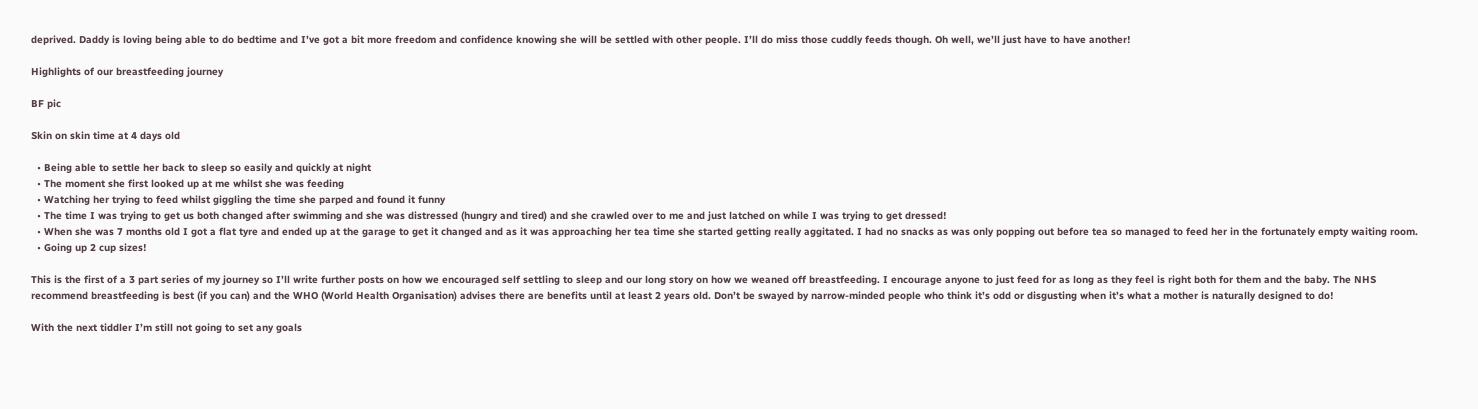deprived. Daddy is loving being able to do bedtime and I’ve got a bit more freedom and confidence knowing she will be settled with other people. I’ll do miss those cuddly feeds though. Oh well, we’ll just have to have another!

Highlights of our breastfeeding journey

BF pic

Skin on skin time at 4 days old

  • Being able to settle her back to sleep so easily and quickly at night
  • The moment she first looked up at me whilst she was feeding
  • Watching her trying to feed whilst giggling the time she parped and found it funny
  • The time I was trying to get us both changed after swimming and she was distressed (hungry and tired) and she crawled over to me and just latched on while I was trying to get dressed!
  • When she was 7 months old I got a flat tyre and ended up at the garage to get it changed and as it was approaching her tea time she started getting really aggitated. I had no snacks as was only popping out before tea so managed to feed her in the fortunately empty waiting room.
  • Going up 2 cup sizes!

This is the first of a 3 part series of my journey so I’ll write further posts on how we encouraged self settling to sleep and our long story on how we weaned off breastfeeding. I encourage anyone to just feed for as long as they feel is right both for them and the baby. The NHS recommend breastfeeding is best (if you can) and the WHO (World Health Organisation) advises there are benefits until at least 2 years old. Don’t be swayed by narrow-minded people who think it’s odd or disgusting when it’s what a mother is naturally designed to do!

With the next tiddler I’m still not going to set any goals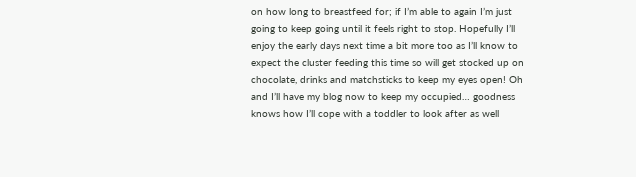on how long to breastfeed for; if I’m able to again I’m just going to keep going until it feels right to stop. Hopefully I’ll enjoy the early days next time a bit more too as I’ll know to expect the cluster feeding this time so will get stocked up on chocolate, drinks and matchsticks to keep my eyes open! Oh and I’ll have my blog now to keep my occupied… goodness knows how I’ll cope with a toddler to look after as well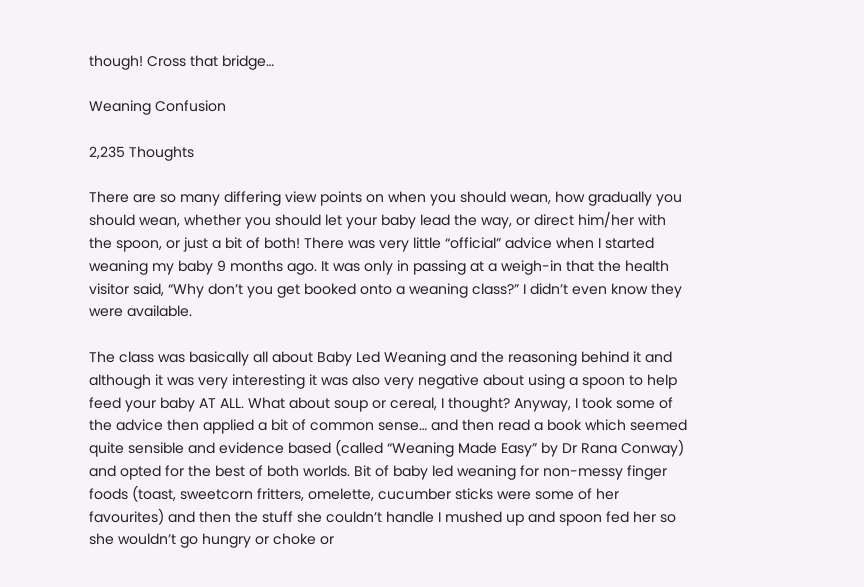though! Cross that bridge…

Weaning Confusion

2,235 Thoughts

There are so many differing view points on when you should wean, how gradually you should wean, whether you should let your baby lead the way, or direct him/her with the spoon, or just a bit of both! There was very little “official” advice when I started weaning my baby 9 months ago. It was only in passing at a weigh-in that the health visitor said, “Why don’t you get booked onto a weaning class?” I didn’t even know they were available.

The class was basically all about Baby Led Weaning and the reasoning behind it and although it was very interesting it was also very negative about using a spoon to help feed your baby AT ALL. What about soup or cereal, I thought? Anyway, I took some of the advice then applied a bit of common sense… and then read a book which seemed quite sensible and evidence based (called “Weaning Made Easy” by Dr Rana Conway) and opted for the best of both worlds. Bit of baby led weaning for non-messy finger foods (toast, sweetcorn fritters, omelette, cucumber sticks were some of her favourites) and then the stuff she couldn’t handle I mushed up and spoon fed her so she wouldn’t go hungry or choke or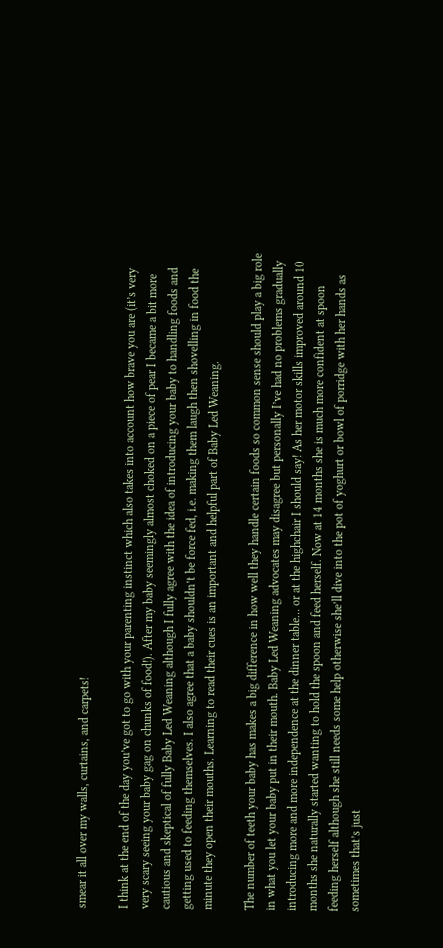smear it all over my walls, curtains, and carpets!

I think at the end of the day you’ve got to go with your parenting instinct which also takes into account how brave you are (it’s very very scary seeing your baby gag on chunks of food!). After my baby seemingly almost choked on a piece of pear I became a bit more cautious and skeptical of fully Baby Led Weaning although I fully agree with the idea of introducing your baby to handling foods and getting used to feeding themselves. I also agree that a baby shouldn’t be force fed, i.e. making them laugh then shovelling in food the minute they open their mouths. Learning to read their cues is an important and helpful part of Baby Led Weaning.

The number of teeth your baby has makes a big difference in how well they handle certain foods so common sense should play a big role in what you let your baby put in their mouth. Baby Led Weaning advocates may disagree but personally I’ve had no problems gradually introducing more and more independence at the dinner table… or at the highchair I should say! As her motor skills improved around 10 months she naturally started wanting to hold the spoon and feed herself. Now at 14 months she is much more confident at spoon feeding herself although she still needs some help otherwise she’ll dive into the pot of yoghurt or bowl of porridge with her hands as sometimes that’s just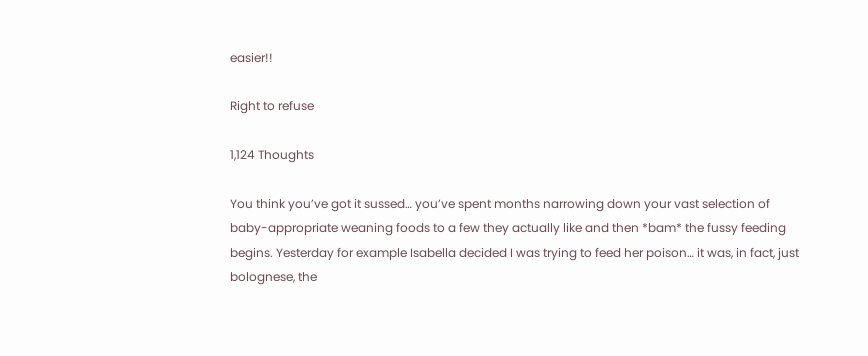easier!!

Right to refuse

1,124 Thoughts

You think you’ve got it sussed… you’ve spent months narrowing down your vast selection of baby-appropriate weaning foods to a few they actually like and then *bam* the fussy feeding begins. Yesterday for example Isabella decided I was trying to feed her poison… it was, in fact, just bolognese, the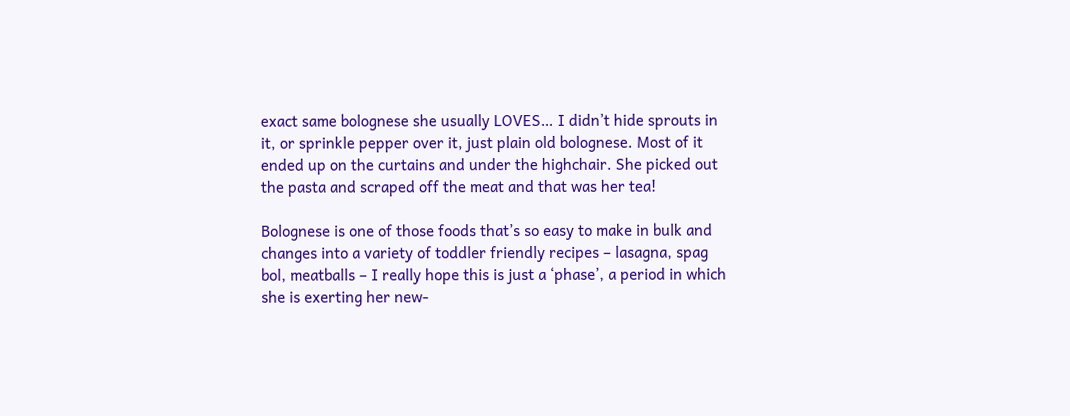exact same bolognese she usually LOVES… I didn’t hide sprouts in it, or sprinkle pepper over it, just plain old bolognese. Most of it ended up on the curtains and under the highchair. She picked out the pasta and scraped off the meat and that was her tea!

Bolognese is one of those foods that’s so easy to make in bulk and changes into a variety of toddler friendly recipes – lasagna, spag bol, meatballs – I really hope this is just a ‘phase’, a period in which she is exerting her new-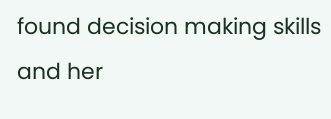found decision making skills and her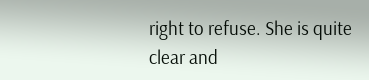right to refuse. She is quite clear and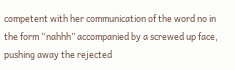competent with her communication of the word no in the form “nahhh” accompanied by a screwed up face, pushing away the rejected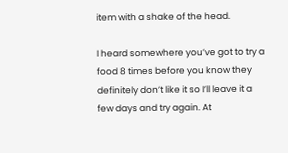item with a shake of the head.

I heard somewhere you’ve got to try a food 8 times before you know they definitely don’t like it so I’ll leave it a few days and try again. At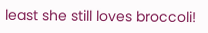least she still loves broccoli!